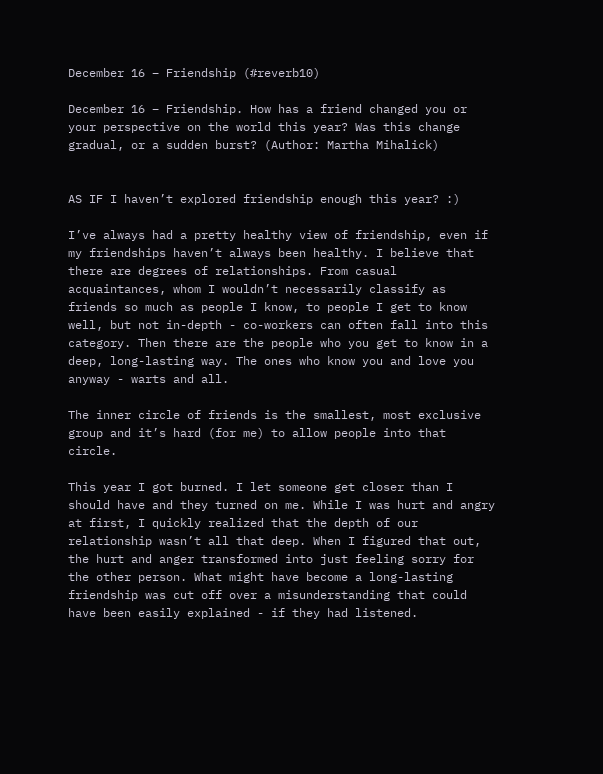December 16 – Friendship (#reverb10)

December 16 – Friendship. How has a friend changed you or your perspective on the world this year? Was this change gradual, or a sudden burst? (Author: Martha Mihalick)


AS IF I haven’t explored friendship enough this year? :)

I’ve always had a pretty healthy view of friendship, even if my friendships haven’t always been healthy. I believe that there are degrees of relationships. From casual acquaintances, whom I wouldn’t necessarily classify as friends so much as people I know, to people I get to know well, but not in-depth - co-workers can often fall into this category. Then there are the people who you get to know in a deep, long-lasting way. The ones who know you and love you anyway - warts and all.

The inner circle of friends is the smallest, most exclusive group and it’s hard (for me) to allow people into that circle.

This year I got burned. I let someone get closer than I should have and they turned on me. While I was hurt and angry at first, I quickly realized that the depth of our relationship wasn’t all that deep. When I figured that out, the hurt and anger transformed into just feeling sorry for the other person. What might have become a long-lasting friendship was cut off over a misunderstanding that could have been easily explained - if they had listened.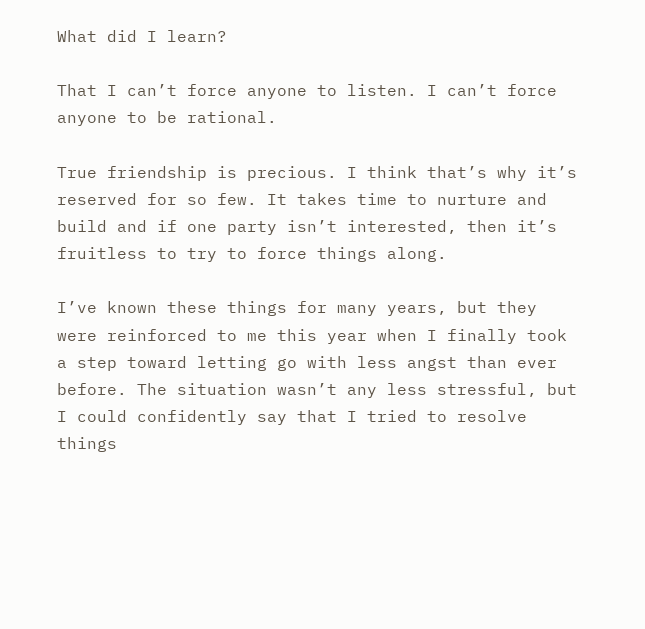What did I learn?

That I can’t force anyone to listen. I can’t force anyone to be rational.

True friendship is precious. I think that’s why it’s reserved for so few. It takes time to nurture and build and if one party isn’t interested, then it’s fruitless to try to force things along.

I’ve known these things for many years, but they were reinforced to me this year when I finally took a step toward letting go with less angst than ever before. The situation wasn’t any less stressful, but I could confidently say that I tried to resolve things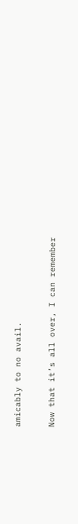amicably to no avail.

Now that it’s all over, I can remember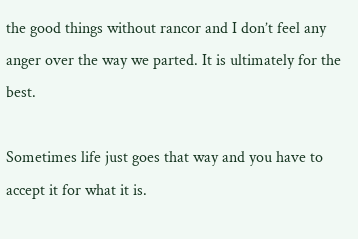the good things without rancor and I don’t feel any anger over the way we parted. It is ultimately for the best.

Sometimes life just goes that way and you have to accept it for what it is.